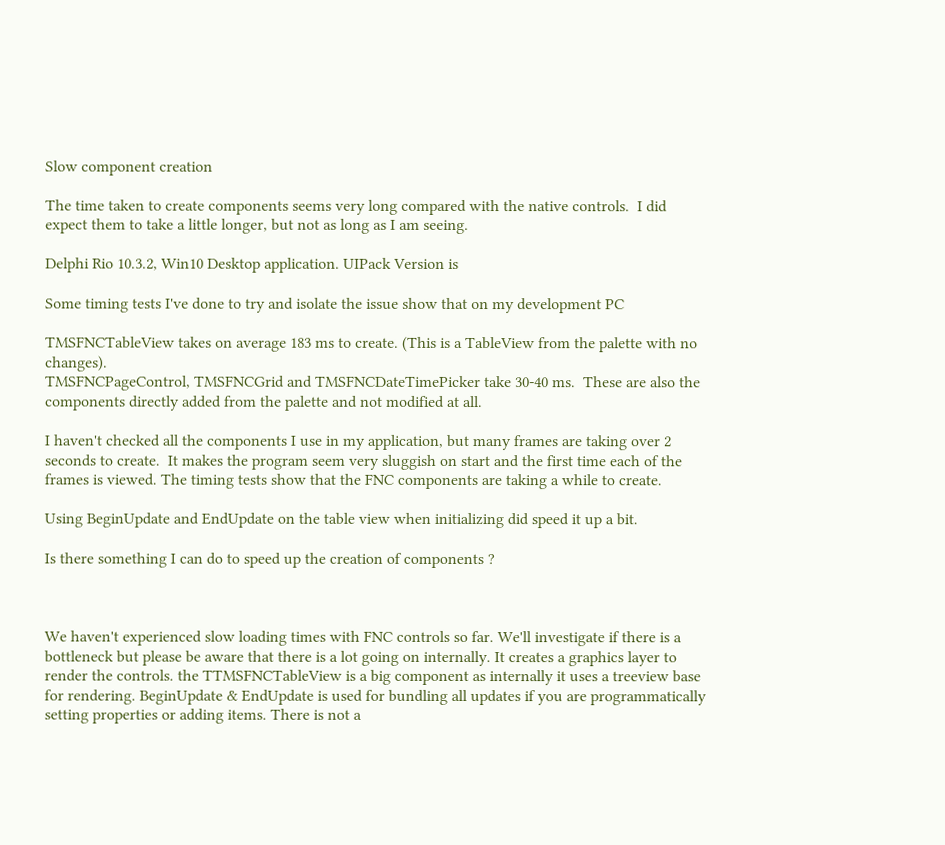Slow component creation

The time taken to create components seems very long compared with the native controls.  I did expect them to take a little longer, but not as long as I am seeing.

Delphi Rio 10.3.2, Win10 Desktop application. UIPack Version is

Some timing tests I've done to try and isolate the issue show that on my development PC

TMSFNCTableView takes on average 183 ms to create. (This is a TableView from the palette with no changes).
TMSFNCPageControl, TMSFNCGrid and TMSFNCDateTimePicker take 30-40 ms.  These are also the components directly added from the palette and not modified at all.

I haven't checked all the components I use in my application, but many frames are taking over 2 seconds to create.  It makes the program seem very sluggish on start and the first time each of the frames is viewed. The timing tests show that the FNC components are taking a while to create.

Using BeginUpdate and EndUpdate on the table view when initializing did speed it up a bit.

Is there something I can do to speed up the creation of components ?



We haven't experienced slow loading times with FNC controls so far. We'll investigate if there is a bottleneck but please be aware that there is a lot going on internally. It creates a graphics layer to render the controls. the TTMSFNCTableView is a big component as internally it uses a treeview base for rendering. BeginUpdate & EndUpdate is used for bundling all updates if you are programmatically setting properties or adding items. There is not a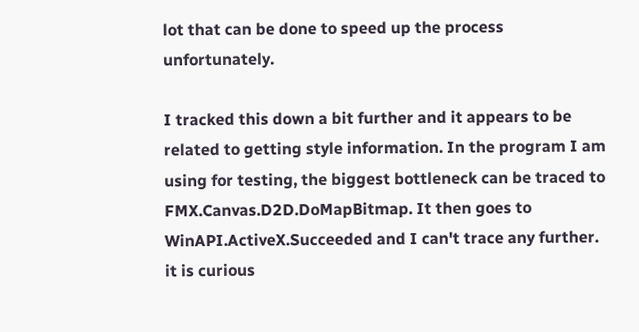lot that can be done to speed up the process unfortunately.

I tracked this down a bit further and it appears to be related to getting style information. In the program I am using for testing, the biggest bottleneck can be traced to FMX.Canvas.D2D.DoMapBitmap. It then goes to WinAPI.ActiveX.Succeeded and I can't trace any further.  it is curious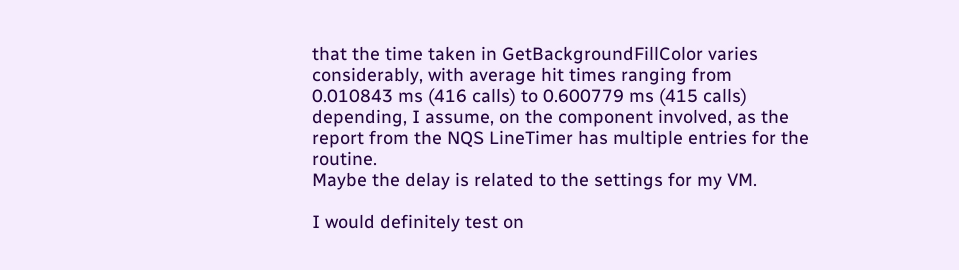that the time taken in GetBackgroundFillColor varies considerably, with average hit times ranging from 0.010843 ms (416 calls) to 0.600779 ms (415 calls) depending, I assume, on the component involved, as the report from the NQS LineTimer has multiple entries for the routine.
Maybe the delay is related to the settings for my VM.

I would definitely test on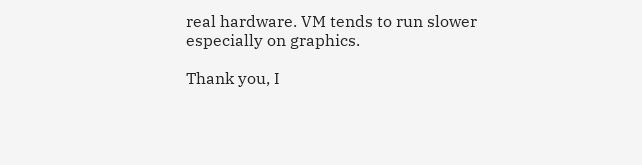real hardware. VM tends to run slower especially on graphics.

Thank you, I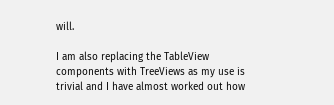will.

I am also replacing the TableView components with TreeViews as my use is trivial and I have almost worked out how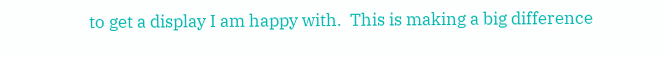to get a display I am happy with.  This is making a big difference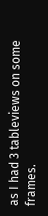as I had 3 tableviews on some frames.